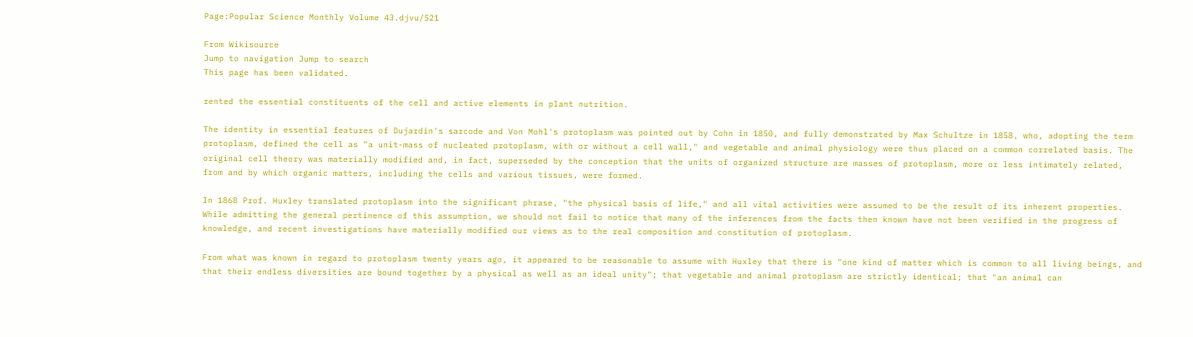Page:Popular Science Monthly Volume 43.djvu/521

From Wikisource
Jump to navigation Jump to search
This page has been validated.

rented the essential constituents of the cell and active elements in plant nutrition.

The identity in essential features of Dujardin's sarcode and Von Mohl's protoplasm was pointed out by Cohn in 1850, and fully demonstrated by Max Schultze in 1858, who, adopting the term protoplasm, defined the cell as "a unit-mass of nucleated protoplasm, with or without a cell wall," and vegetable and animal physiology were thus placed on a common correlated basis. The original cell theory was materially modified and, in fact, superseded by the conception that the units of organized structure are masses of protoplasm, more or less intimately related, from and by which organic matters, including the cells and various tissues, were formed.

In 1868 Prof. Huxley translated protoplasm into the significant phrase, "the physical basis of life," and all vital activities were assumed to be the result of its inherent properties. While admitting the general pertinence of this assumption, we should not fail to notice that many of the inferences from the facts then known have not been verified in the progress of knowledge, and recent investigations have materially modified our views as to the real composition and constitution of protoplasm.

From what was known in regard to protoplasm twenty years ago, it appeared to be reasonable to assume with Huxley that there is "one kind of matter which is common to all living beings, and that their endless diversities are bound together by a physical as well as an ideal unity"; that vegetable and animal protoplasm are strictly identical; that "an animal can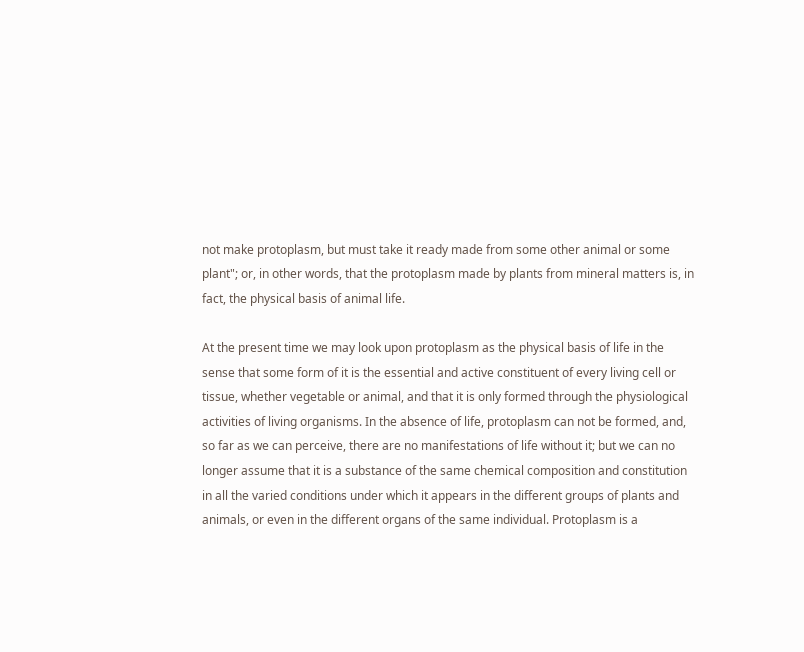not make protoplasm, but must take it ready made from some other animal or some plant"; or, in other words, that the protoplasm made by plants from mineral matters is, in fact, the physical basis of animal life.

At the present time we may look upon protoplasm as the physical basis of life in the sense that some form of it is the essential and active constituent of every living cell or tissue, whether vegetable or animal, and that it is only formed through the physiological activities of living organisms. In the absence of life, protoplasm can not be formed, and, so far as we can perceive, there are no manifestations of life without it; but we can no longer assume that it is a substance of the same chemical composition and constitution in all the varied conditions under which it appears in the different groups of plants and animals, or even in the different organs of the same individual. Protoplasm is a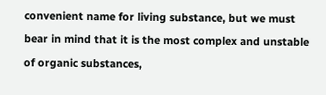convenient name for living substance, but we must bear in mind that it is the most complex and unstable of organic substances,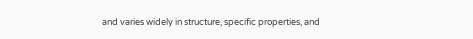and varies widely in structure, specific properties, and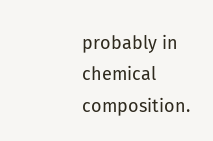probably in chemical composition.